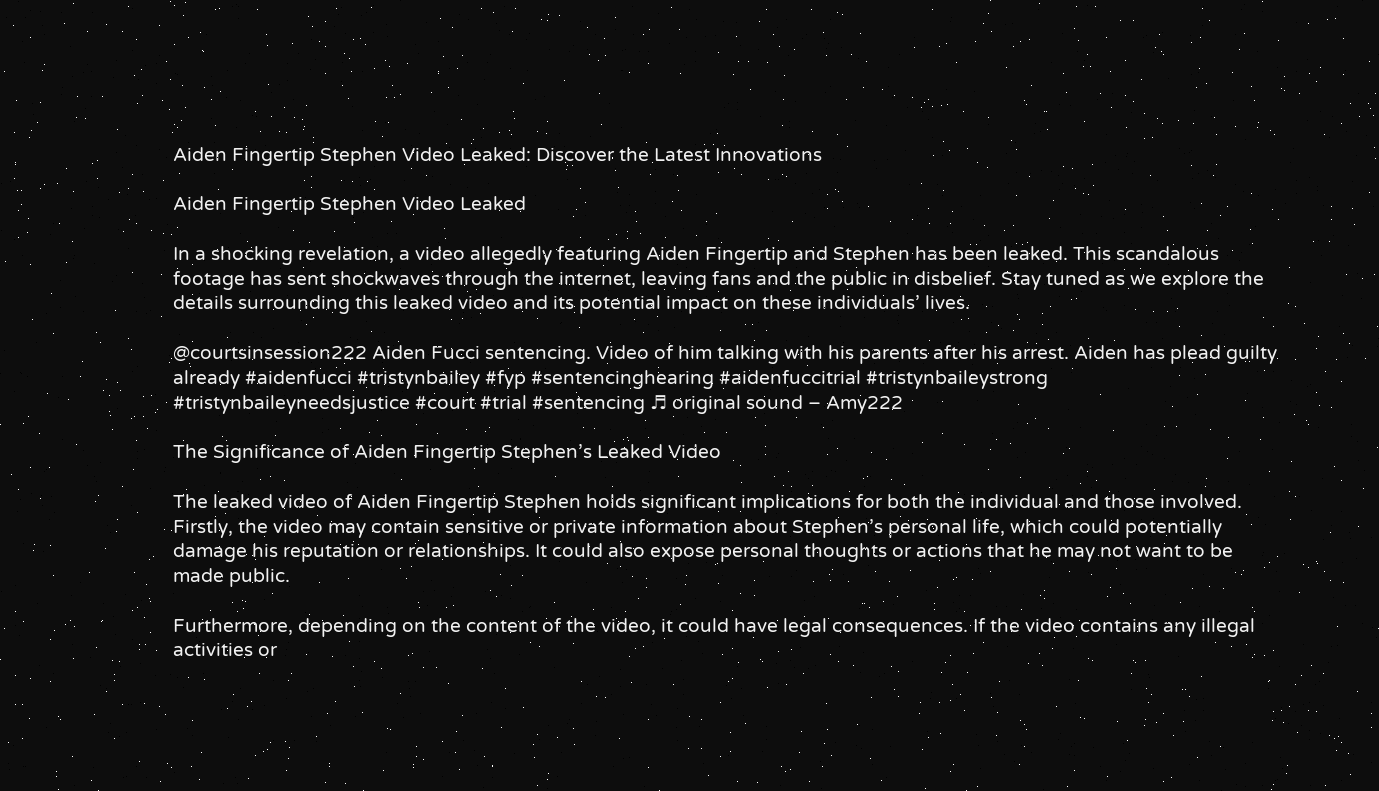Aiden Fingertip Stephen Video Leaked: Discover the Latest Innovations

Aiden Fingertip Stephen Video Leaked

In a shocking revelation, a video allegedly featuring Aiden Fingertip and Stephen has been leaked. This scandalous footage has sent shockwaves through the internet, leaving fans and the public in disbelief. Stay tuned as we explore the details surrounding this leaked video and its potential impact on these individuals’ lives.

@courtsinsession222 Aiden Fucci sentencing. Video of him talking with his parents after his arrest. Aiden has plead guilty already #aidenfucci #tristynbailey #fyp #sentencinghearing #aidenfuccitrial #tristynbaileystrong #tristynbaileyneedsjustice #court #trial #sentencing ♬ original sound – Amy222

The Significance of Aiden Fingertip Stephen’s Leaked Video

The leaked video of Aiden Fingertip Stephen holds significant implications for both the individual and those involved. Firstly, the video may contain sensitive or private information about Stephen’s personal life, which could potentially damage his reputation or relationships. It could also expose personal thoughts or actions that he may not want to be made public.

Furthermore, depending on the content of the video, it could have legal consequences. If the video contains any illegal activities or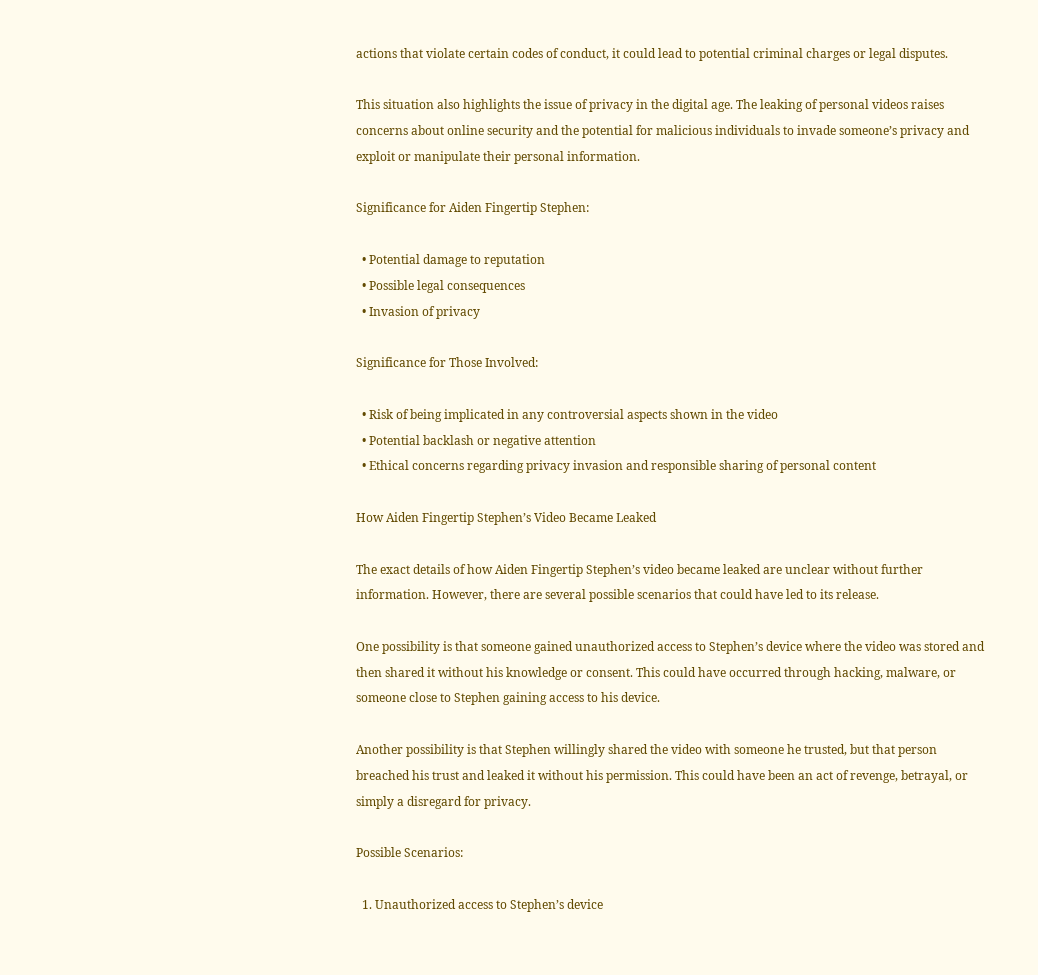actions that violate certain codes of conduct, it could lead to potential criminal charges or legal disputes.

This situation also highlights the issue of privacy in the digital age. The leaking of personal videos raises concerns about online security and the potential for malicious individuals to invade someone’s privacy and exploit or manipulate their personal information.

Significance for Aiden Fingertip Stephen:

  • Potential damage to reputation
  • Possible legal consequences
  • Invasion of privacy

Significance for Those Involved:

  • Risk of being implicated in any controversial aspects shown in the video
  • Potential backlash or negative attention
  • Ethical concerns regarding privacy invasion and responsible sharing of personal content

How Aiden Fingertip Stephen’s Video Became Leaked

The exact details of how Aiden Fingertip Stephen’s video became leaked are unclear without further information. However, there are several possible scenarios that could have led to its release.

One possibility is that someone gained unauthorized access to Stephen’s device where the video was stored and then shared it without his knowledge or consent. This could have occurred through hacking, malware, or someone close to Stephen gaining access to his device.

Another possibility is that Stephen willingly shared the video with someone he trusted, but that person breached his trust and leaked it without his permission. This could have been an act of revenge, betrayal, or simply a disregard for privacy.

Possible Scenarios:

  1. Unauthorized access to Stephen’s device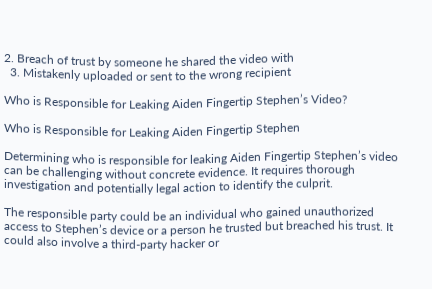2. Breach of trust by someone he shared the video with
  3. Mistakenly uploaded or sent to the wrong recipient

Who is Responsible for Leaking Aiden Fingertip Stephen’s Video?

Who is Responsible for Leaking Aiden Fingertip Stephen

Determining who is responsible for leaking Aiden Fingertip Stephen’s video can be challenging without concrete evidence. It requires thorough investigation and potentially legal action to identify the culprit.

The responsible party could be an individual who gained unauthorized access to Stephen’s device or a person he trusted but breached his trust. It could also involve a third-party hacker or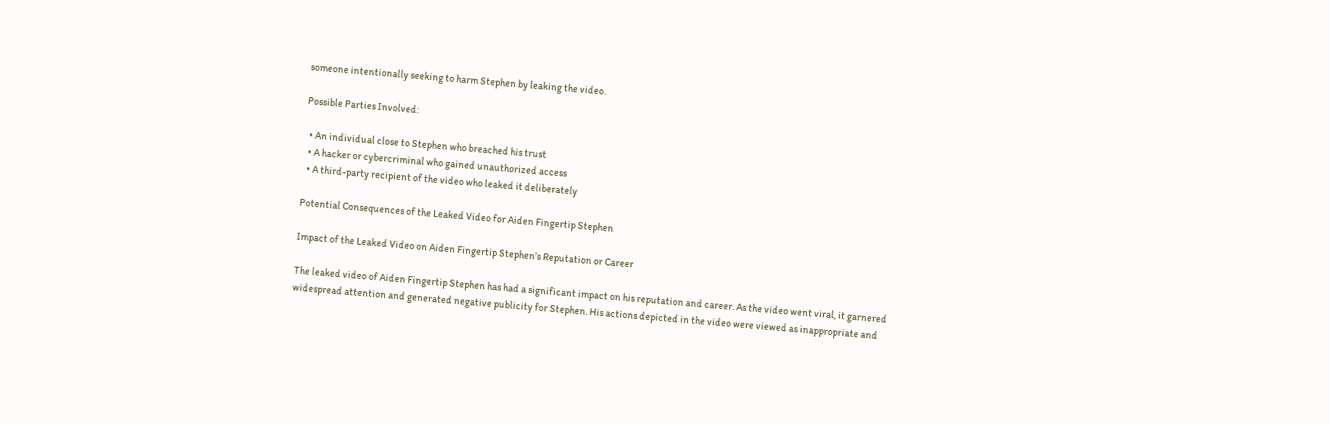someone intentionally seeking to harm Stephen by leaking the video.

Possible Parties Involved:

  • An individual close to Stephen who breached his trust
  • A hacker or cybercriminal who gained unauthorized access
  • A third-party recipient of the video who leaked it deliberately

Potential Consequences of the Leaked Video for Aiden Fingertip Stephen

Impact of the Leaked Video on Aiden Fingertip Stephen’s Reputation or Career

The leaked video of Aiden Fingertip Stephen has had a significant impact on his reputation and career. As the video went viral, it garnered widespread attention and generated negative publicity for Stephen. His actions depicted in the video were viewed as inappropriate and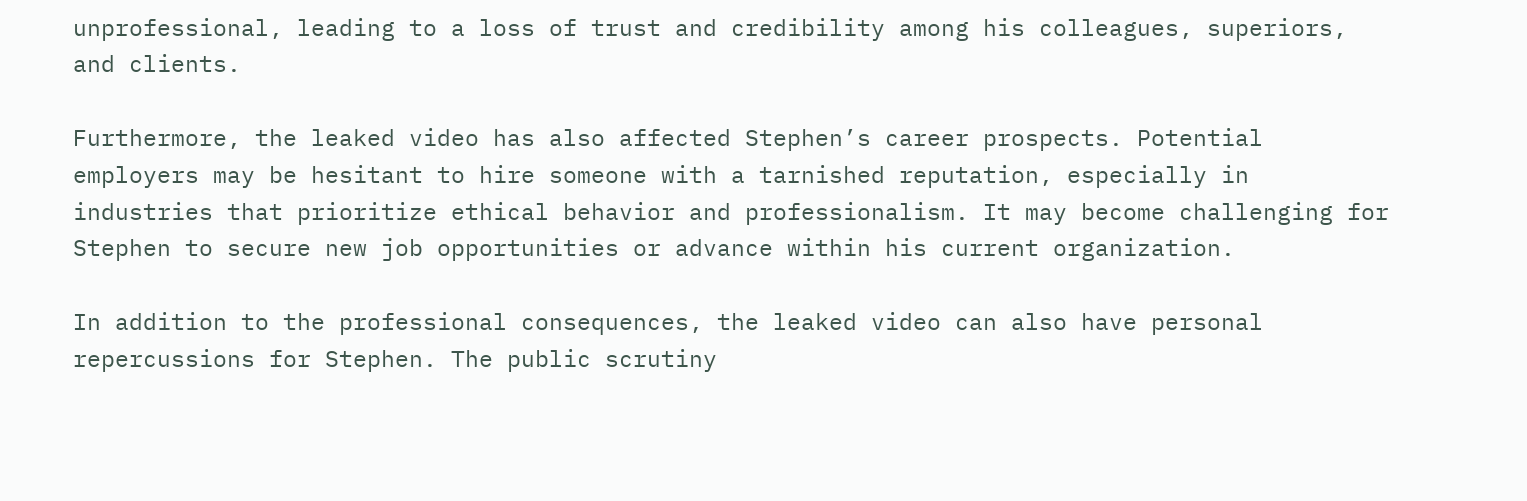unprofessional, leading to a loss of trust and credibility among his colleagues, superiors, and clients.

Furthermore, the leaked video has also affected Stephen’s career prospects. Potential employers may be hesitant to hire someone with a tarnished reputation, especially in industries that prioritize ethical behavior and professionalism. It may become challenging for Stephen to secure new job opportunities or advance within his current organization.

In addition to the professional consequences, the leaked video can also have personal repercussions for Stephen. The public scrutiny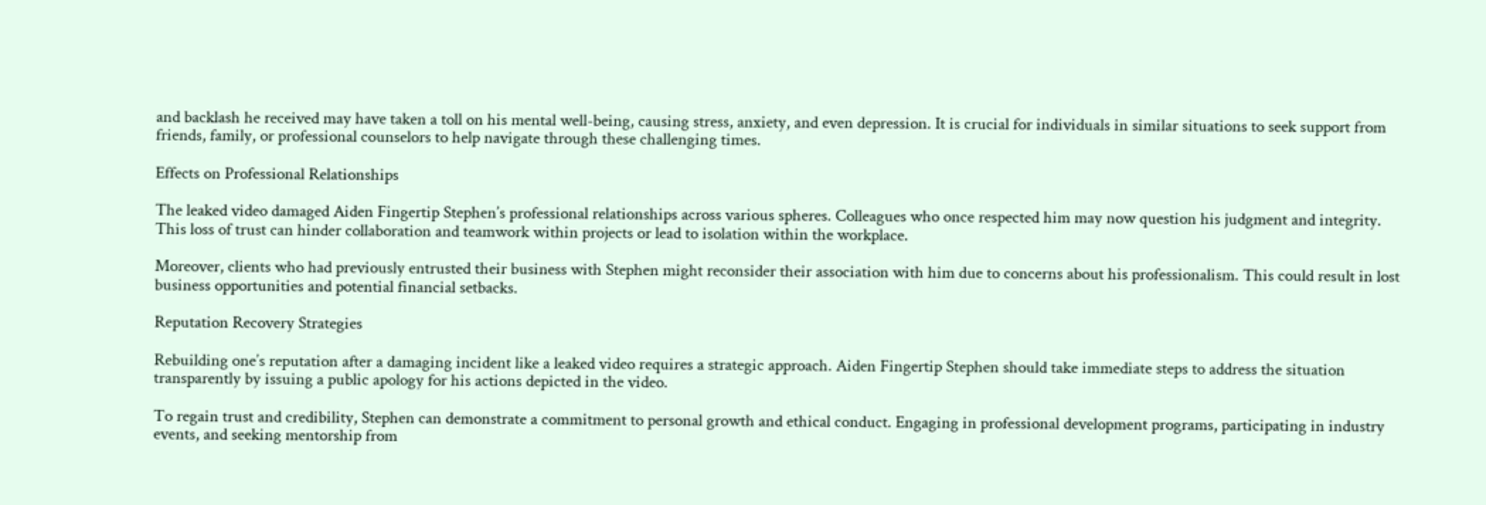and backlash he received may have taken a toll on his mental well-being, causing stress, anxiety, and even depression. It is crucial for individuals in similar situations to seek support from friends, family, or professional counselors to help navigate through these challenging times.

Effects on Professional Relationships

The leaked video damaged Aiden Fingertip Stephen’s professional relationships across various spheres. Colleagues who once respected him may now question his judgment and integrity. This loss of trust can hinder collaboration and teamwork within projects or lead to isolation within the workplace.

Moreover, clients who had previously entrusted their business with Stephen might reconsider their association with him due to concerns about his professionalism. This could result in lost business opportunities and potential financial setbacks.

Reputation Recovery Strategies

Rebuilding one’s reputation after a damaging incident like a leaked video requires a strategic approach. Aiden Fingertip Stephen should take immediate steps to address the situation transparently by issuing a public apology for his actions depicted in the video.

To regain trust and credibility, Stephen can demonstrate a commitment to personal growth and ethical conduct. Engaging in professional development programs, participating in industry events, and seeking mentorship from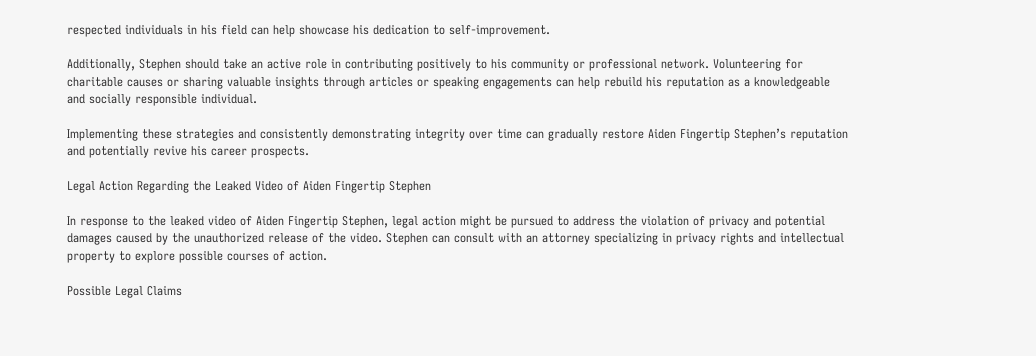respected individuals in his field can help showcase his dedication to self-improvement.

Additionally, Stephen should take an active role in contributing positively to his community or professional network. Volunteering for charitable causes or sharing valuable insights through articles or speaking engagements can help rebuild his reputation as a knowledgeable and socially responsible individual.

Implementing these strategies and consistently demonstrating integrity over time can gradually restore Aiden Fingertip Stephen’s reputation and potentially revive his career prospects.

Legal Action Regarding the Leaked Video of Aiden Fingertip Stephen

In response to the leaked video of Aiden Fingertip Stephen, legal action might be pursued to address the violation of privacy and potential damages caused by the unauthorized release of the video. Stephen can consult with an attorney specializing in privacy rights and intellectual property to explore possible courses of action.

Possible Legal Claims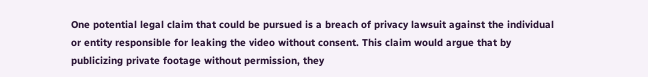One potential legal claim that could be pursued is a breach of privacy lawsuit against the individual or entity responsible for leaking the video without consent. This claim would argue that by publicizing private footage without permission, they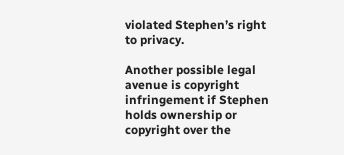violated Stephen’s right to privacy.

Another possible legal avenue is copyright infringement if Stephen holds ownership or copyright over the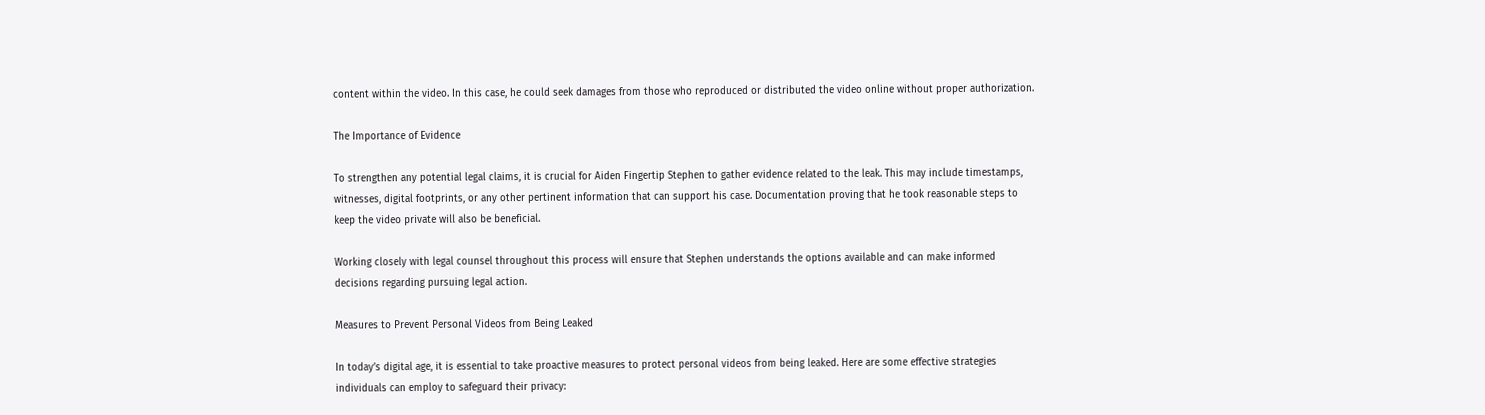content within the video. In this case, he could seek damages from those who reproduced or distributed the video online without proper authorization.

The Importance of Evidence

To strengthen any potential legal claims, it is crucial for Aiden Fingertip Stephen to gather evidence related to the leak. This may include timestamps, witnesses, digital footprints, or any other pertinent information that can support his case. Documentation proving that he took reasonable steps to keep the video private will also be beneficial.

Working closely with legal counsel throughout this process will ensure that Stephen understands the options available and can make informed decisions regarding pursuing legal action.

Measures to Prevent Personal Videos from Being Leaked

In today’s digital age, it is essential to take proactive measures to protect personal videos from being leaked. Here are some effective strategies individuals can employ to safeguard their privacy: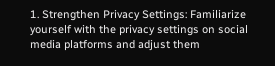1. Strengthen Privacy Settings: Familiarize yourself with the privacy settings on social media platforms and adjust them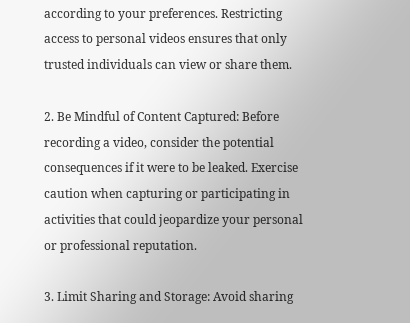according to your preferences. Restricting access to personal videos ensures that only trusted individuals can view or share them.

2. Be Mindful of Content Captured: Before recording a video, consider the potential consequences if it were to be leaked. Exercise caution when capturing or participating in activities that could jeopardize your personal or professional reputation.

3. Limit Sharing and Storage: Avoid sharing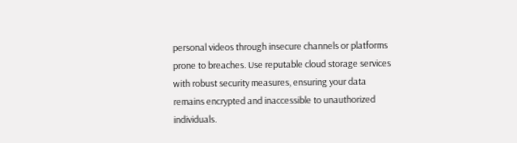personal videos through insecure channels or platforms prone to breaches. Use reputable cloud storage services with robust security measures, ensuring your data remains encrypted and inaccessible to unauthorized individuals.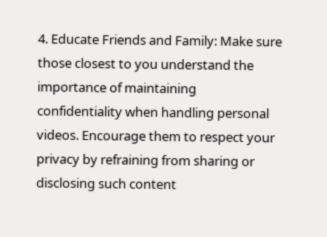4. Educate Friends and Family: Make sure those closest to you understand the importance of maintaining confidentiality when handling personal videos. Encourage them to respect your privacy by refraining from sharing or disclosing such content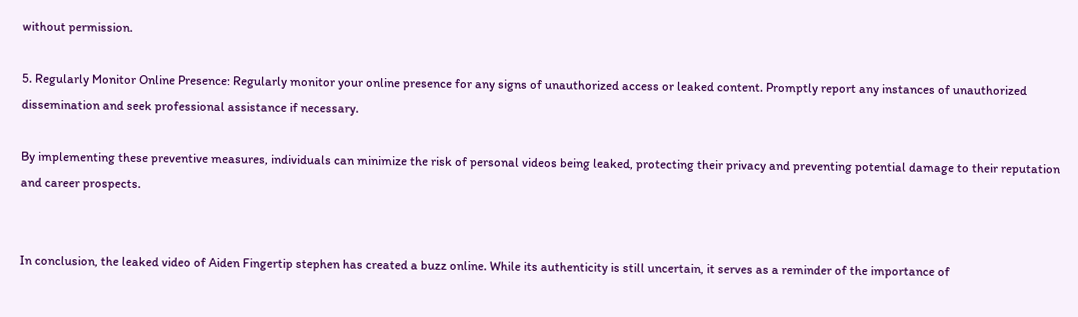without permission.

5. Regularly Monitor Online Presence: Regularly monitor your online presence for any signs of unauthorized access or leaked content. Promptly report any instances of unauthorized dissemination and seek professional assistance if necessary.

By implementing these preventive measures, individuals can minimize the risk of personal videos being leaked, protecting their privacy and preventing potential damage to their reputation and career prospects.


In conclusion, the leaked video of Aiden Fingertip stephen has created a buzz online. While its authenticity is still uncertain, it serves as a reminder of the importance of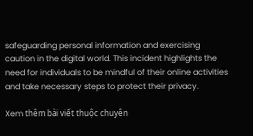safeguarding personal information and exercising caution in the digital world. This incident highlights the need for individuals to be mindful of their online activities and take necessary steps to protect their privacy.

Xem thêm bài viết thuộc chuyên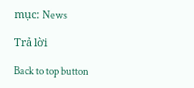mục: News

Trả lời

Back to top button